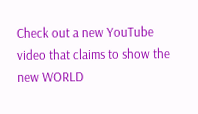Check out a new YouTube video that claims to show the new WORLD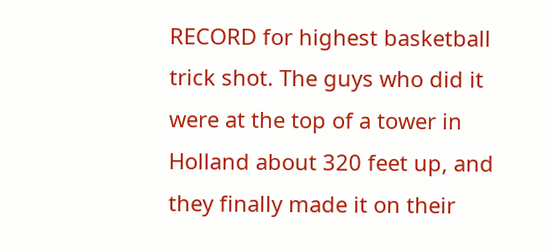RECORD for highest basketball trick shot. The guys who did it were at the top of a tower in Holland about 320 feet up, and they finally made it on their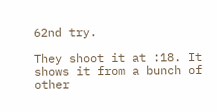62nd try.

They shoot it at :18. It shows it from a bunch of other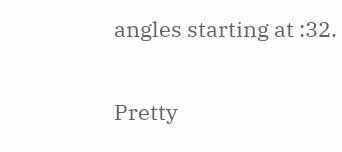angles starting at :32.

Pretty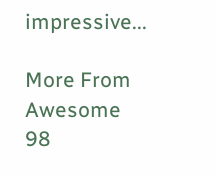impressive...

More From Awesome 98